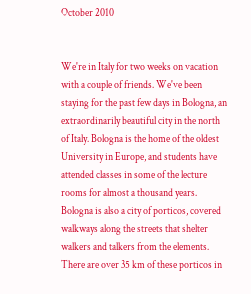October 2010


We're in Italy for two weeks on vacation with a couple of friends. We've been staying for the past few days in Bologna, an extraordinarily beautiful city in the north of Italy. Bologna is the home of the oldest University in Europe, and students have attended classes in some of the lecture rooms for almost a thousand years. Bologna is also a city of porticos, covered walkways along the streets that shelter walkers and talkers from the elements. There are over 35 km of these porticos in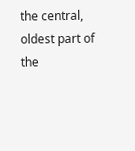the central, oldest part of the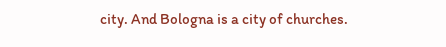city. And Bologna is a city of churches.